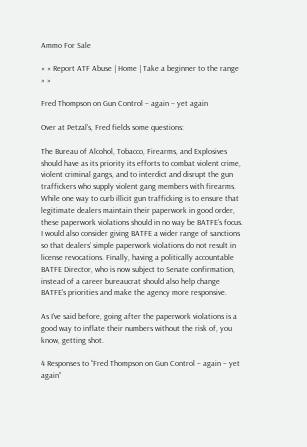Ammo For Sale

« « Report ATF Abuse | Home | Take a beginner to the range » »

Fred Thompson on Gun Control – again – yet again

Over at Petzal’s, Fred fields some questions:

The Bureau of Alcohol, Tobacco, Firearms, and Explosives should have as its priority its efforts to combat violent crime, violent criminal gangs, and to interdict and disrupt the gun traffickers who supply violent gang members with firearms. While one way to curb illicit gun trafficking is to ensure that legitimate dealers maintain their paperwork in good order, these paperwork violations should in no way be BATFE’s focus. I would also consider giving BATFE a wider range of sanctions so that dealers’ simple paperwork violations do not result in license revocations. Finally, having a politically accountable BATFE Director, who is now subject to Senate confirmation, instead of a career bureaucrat should also help change BATFE’s priorities and make the agency more responsive.

As I’ve said before, going after the paperwork violations is a good way to inflate their numbers without the risk of, you know, getting shot.

4 Responses to “Fred Thompson on Gun Control – again – yet again”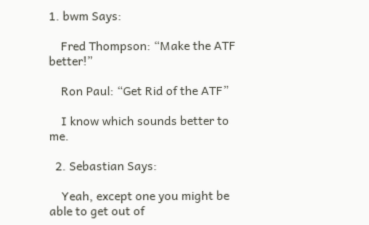1. bwm Says:

    Fred Thompson: “Make the ATF better!”

    Ron Paul: “Get Rid of the ATF”

    I know which sounds better to me.

  2. Sebastian Says:

    Yeah, except one you might be able to get out of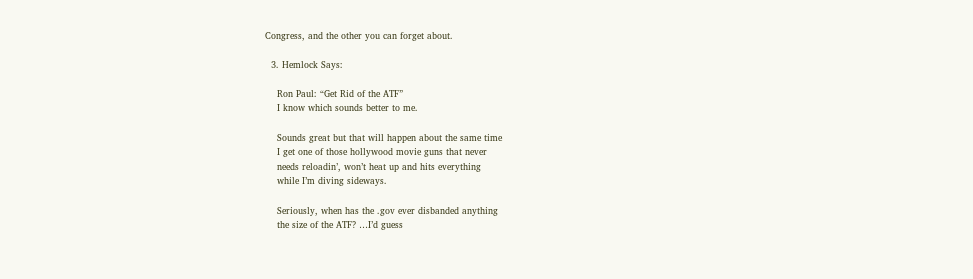Congress, and the other you can forget about.

  3. Hemlock Says:

    Ron Paul: “Get Rid of the ATF”
    I know which sounds better to me.

    Sounds great but that will happen about the same time
    I get one of those hollywood movie guns that never
    needs reloadin’, won’t heat up and hits everything
    while I’m diving sideways.

    Seriously, when has the .gov ever disbanded anything
    the size of the ATF? …I’d guess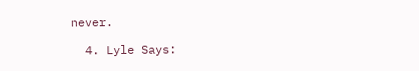never.

  4. Lyle Says: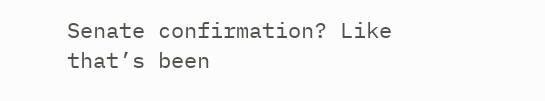Senate confirmation? Like that’s been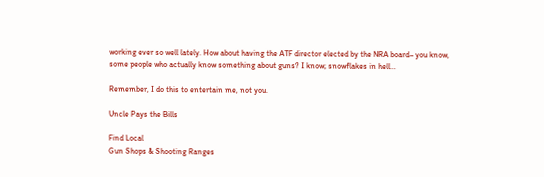working ever so well lately. How about having the ATF director elected by the NRA board– you know, some people who actually know something about guns? I know; snowflakes in hell…

Remember, I do this to entertain me, not you.

Uncle Pays the Bills

Find Local
Gun Shops & Shooting Ranges